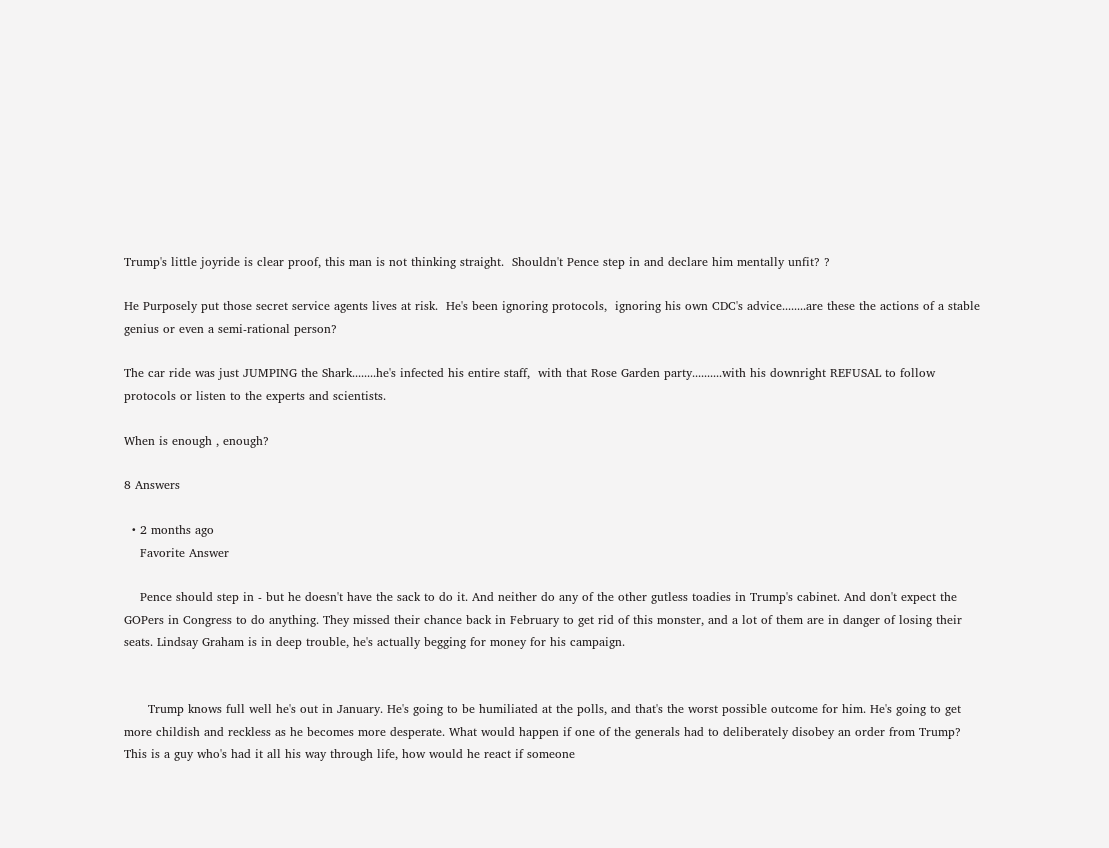Trump's little joyride is clear proof, this man is not thinking straight.  Shouldn't Pence step in and declare him mentally unfit? ?

He Purposely put those secret service agents lives at risk.  He's been ignoring protocols,  ignoring his own CDC's advice........are these the actions of a stable genius or even a semi-rational person?

The car ride was just JUMPING the Shark........he's infected his entire staff,  with that Rose Garden party..........with his downright REFUSAL to follow protocols or listen to the experts and scientists.

When is enough , enough?

8 Answers

  • 2 months ago
    Favorite Answer

    Pence should step in - but he doesn't have the sack to do it. And neither do any of the other gutless toadies in Trump's cabinet. And don't expect the GOPers in Congress to do anything. They missed their chance back in February to get rid of this monster, and a lot of them are in danger of losing their seats. Lindsay Graham is in deep trouble, he's actually begging for money for his campaign.


      Trump knows full well he's out in January. He's going to be humiliated at the polls, and that's the worst possible outcome for him. He's going to get more childish and reckless as he becomes more desperate. What would happen if one of the generals had to deliberately disobey an order from Trump? This is a guy who's had it all his way through life, how would he react if someone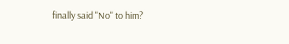finally said "No" to him?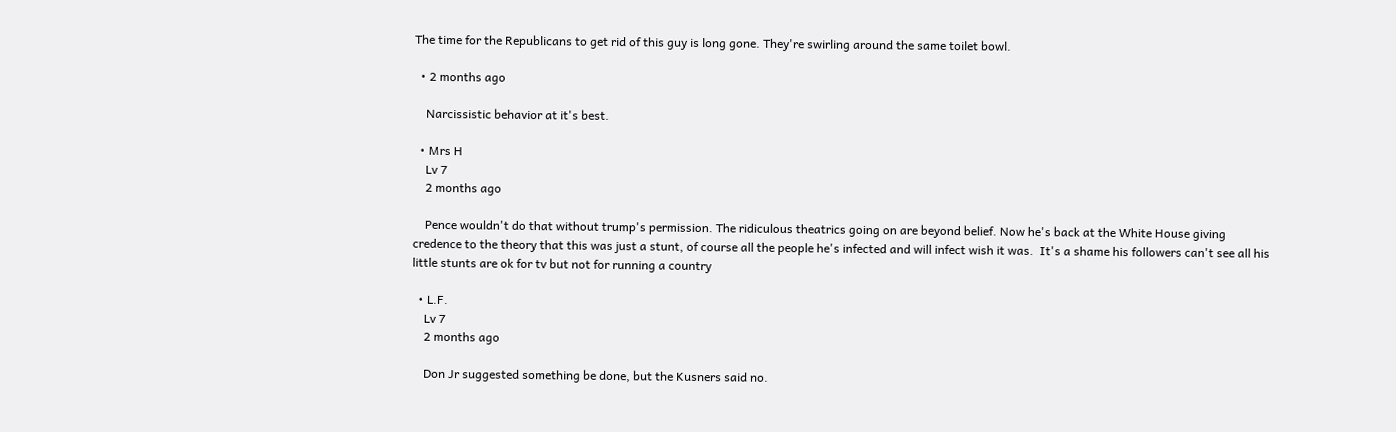The time for the Republicans to get rid of this guy is long gone. They're swirling around the same toilet bowl.

  • 2 months ago

    Narcissistic behavior at it's best.

  • Mrs H
    Lv 7
    2 months ago

    Pence wouldn't do that without trump's permission. The ridiculous theatrics going on are beyond belief. Now he's back at the White House giving credence to the theory that this was just a stunt, of course all the people he's infected and will infect wish it was.  It's a shame his followers can't see all his little stunts are ok for tv but not for running a country

  • L.F.
    Lv 7
    2 months ago

    Don Jr suggested something be done, but the Kusners said no.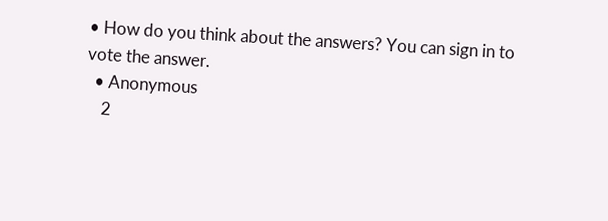• How do you think about the answers? You can sign in to vote the answer.
  • Anonymous
    2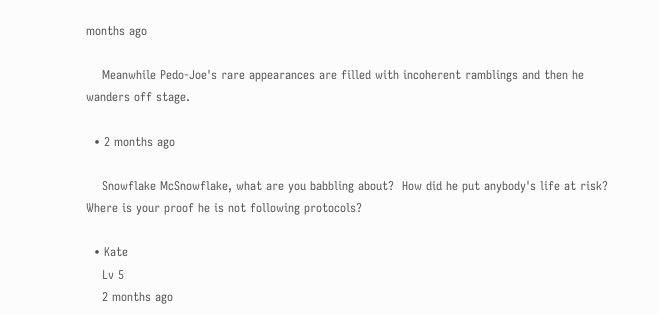months ago

    Meanwhile Pedo-Joe's rare appearances are filled with incoherent ramblings and then he wanders off stage.

  • 2 months ago

    Snowflake McSnowflake, what are you babbling about?  How did he put anybody's life at risk?  Where is your proof he is not following protocols?

  • Kate
    Lv 5
    2 months ago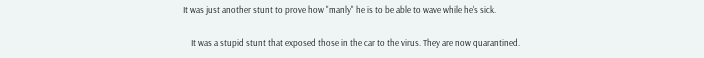It was just another stunt to prove how "manly" he is to be able to wave while he's sick.

    It was a stupid stunt that exposed those in the car to the virus. They are now quarantined.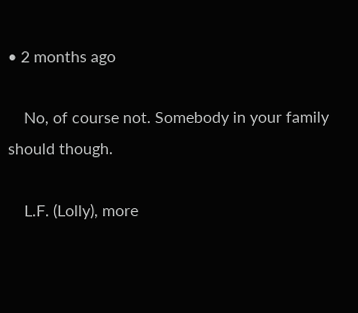• 2 months ago

    No, of course not. Somebody in your family should though.

    L.F. (Lolly), more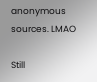anonymous sources. LMAO

Still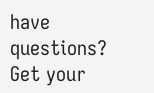have questions? Get your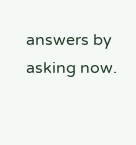answers by asking now.